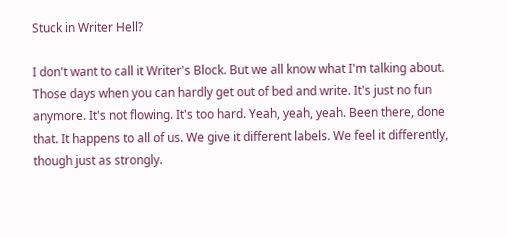Stuck in Writer Hell?

I don't want to call it Writer's Block. But we all know what I'm talking about. Those days when you can hardly get out of bed and write. It's just no fun anymore. It's not flowing. It's too hard. Yeah, yeah, yeah. Been there, done that. It happens to all of us. We give it different labels. We feel it differently, though just as strongly.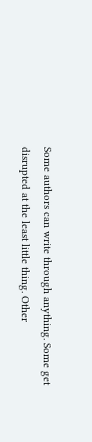Some authors can write through anything. Some get disrupted at the least little thing. Other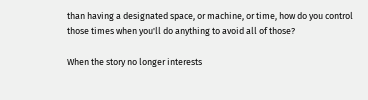than having a designated space, or machine, or time, how do you control those times when you'll do anything to avoid all of those?

When the story no longer interests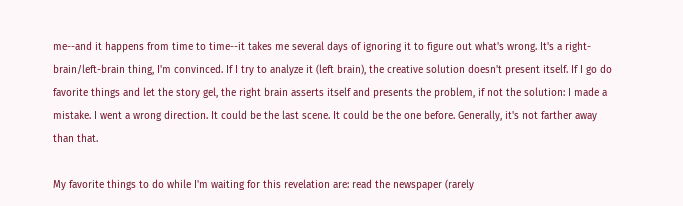me--and it happens from time to time--it takes me several days of ignoring it to figure out what's wrong. It's a right-brain/left-brain thing, I'm convinced. If I try to analyze it (left brain), the creative solution doesn't present itself. If I go do favorite things and let the story gel, the right brain asserts itself and presents the problem, if not the solution: I made a mistake. I went a wrong direction. It could be the last scene. It could be the one before. Generally, it's not farther away than that.

My favorite things to do while I'm waiting for this revelation are: read the newspaper (rarely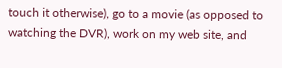touch it otherwise), go to a movie (as opposed to watching the DVR), work on my web site, and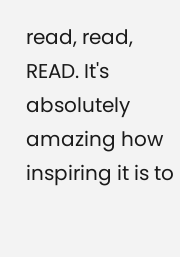read, read, READ. It's absolutely amazing how inspiring it is to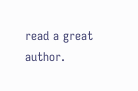read a great author.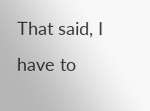That said, I have to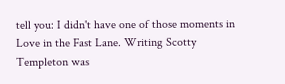tell you: I didn't have one of those moments in Love in the Fast Lane. Writing Scotty Templeton was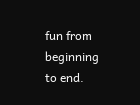fun from beginning to end.